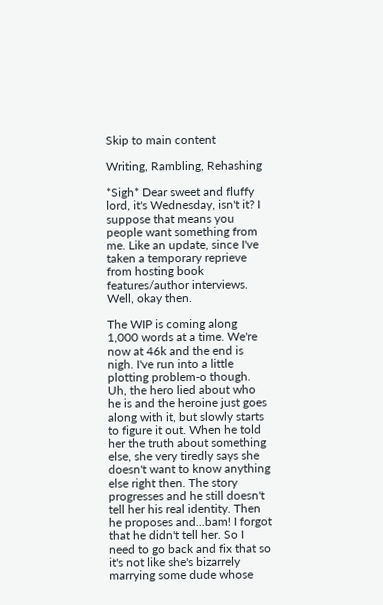Skip to main content

Writing, Rambling, Rehashing

*Sigh* Dear sweet and fluffy lord, it's Wednesday, isn't it? I suppose that means you people want something from me. Like an update, since I've taken a temporary reprieve from hosting book features/author interviews. Well, okay then.

The WIP is coming along 1,000 words at a time. We're now at 46k and the end is nigh. I've run into a little plotting problem-o though. Uh, the hero lied about who he is and the heroine just goes along with it, but slowly starts to figure it out. When he told her the truth about something else, she very tiredly says she doesn't want to know anything else right then. The story progresses and he still doesn't tell her his real identity. Then he proposes and...bam! I forgot that he didn't tell her. So I need to go back and fix that so it's not like she's bizarrely marrying some dude whose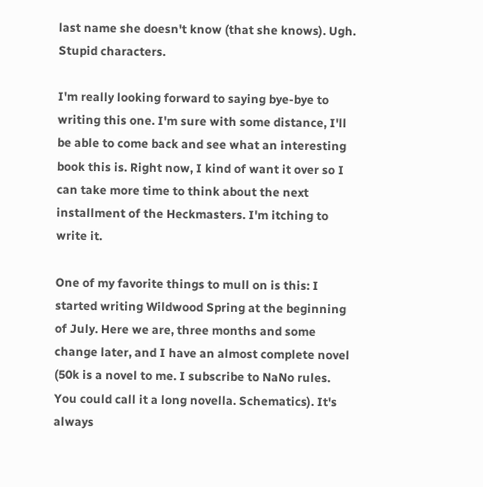last name she doesn't know (that she knows). Ugh. Stupid characters.

I'm really looking forward to saying bye-bye to writing this one. I'm sure with some distance, I'll be able to come back and see what an interesting book this is. Right now, I kind of want it over so I can take more time to think about the next installment of the Heckmasters. I'm itching to write it.

One of my favorite things to mull on is this: I started writing Wildwood Spring at the beginning of July. Here we are, three months and some change later, and I have an almost complete novel (50k is a novel to me. I subscribe to NaNo rules. You could call it a long novella. Schematics). It's always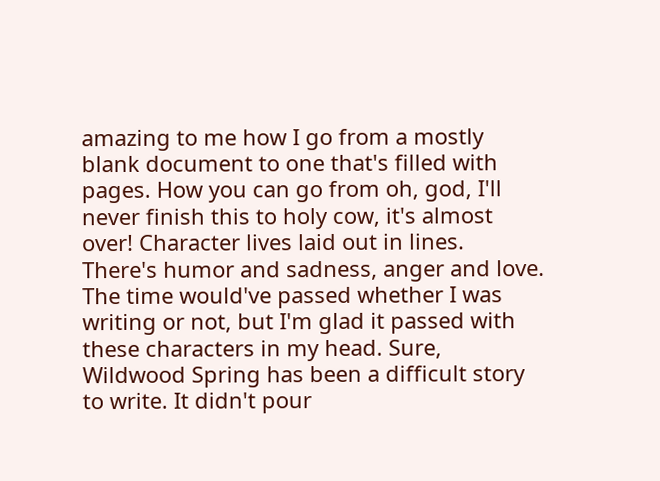amazing to me how I go from a mostly blank document to one that's filled with pages. How you can go from oh, god, I'll never finish this to holy cow, it's almost over! Character lives laid out in lines. There's humor and sadness, anger and love. The time would've passed whether I was writing or not, but I'm glad it passed with these characters in my head. Sure, Wildwood Spring has been a difficult story to write. It didn't pour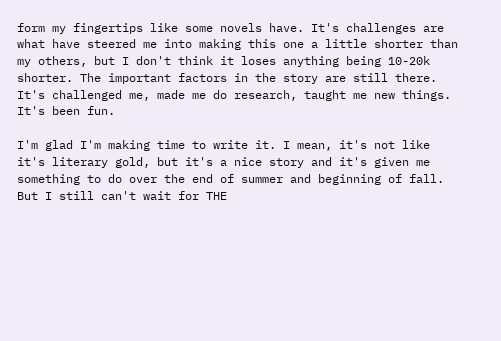form my fingertips like some novels have. It's challenges are what have steered me into making this one a little shorter than my others, but I don't think it loses anything being 10-20k shorter. The important factors in the story are still there. It's challenged me, made me do research, taught me new things. It's been fun.

I'm glad I'm making time to write it. I mean, it's not like it's literary gold, but it's a nice story and it's given me something to do over the end of summer and beginning of fall. But I still can't wait for THE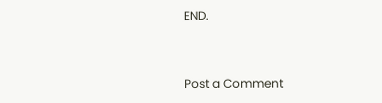END.


Post a Comment